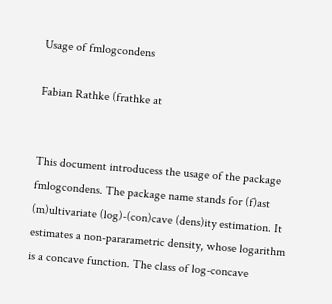Usage of fmlogcondens

Fabian Rathke (frathke at


This document introducess the usage of the package fmlogcondens. The package name stands for (f)ast (m)ultivariate (log)-(con)cave (dens)ity estimation. It estimates a non-pararametric density, whose logarithm is a concave function. The class of log-concave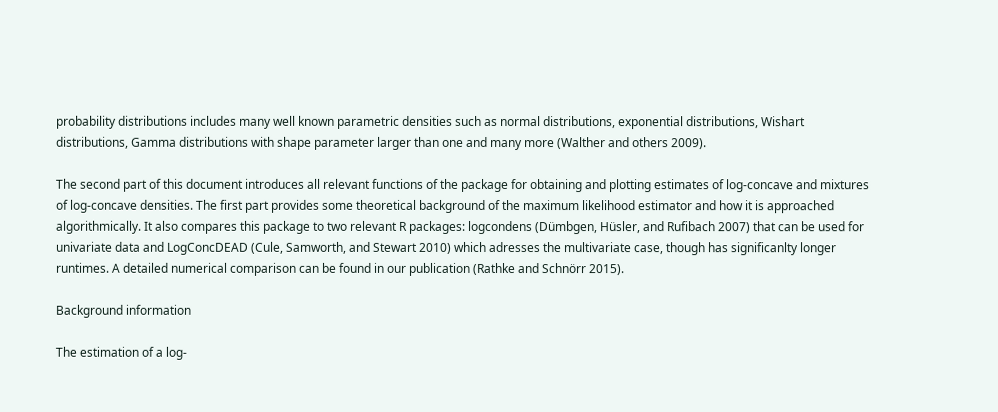probability distributions includes many well known parametric densities such as normal distributions, exponential distributions, Wishart distributions, Gamma distributions with shape parameter larger than one and many more (Walther and others 2009).

The second part of this document introduces all relevant functions of the package for obtaining and plotting estimates of log-concave and mixtures of log-concave densities. The first part provides some theoretical background of the maximum likelihood estimator and how it is approached algorithmically. It also compares this package to two relevant R packages: logcondens (Dümbgen, Hüsler, and Rufibach 2007) that can be used for univariate data and LogConcDEAD (Cule, Samworth, and Stewart 2010) which adresses the multivariate case, though has significanlty longer runtimes. A detailed numerical comparison can be found in our publication (Rathke and Schnörr 2015).

Background information

The estimation of a log-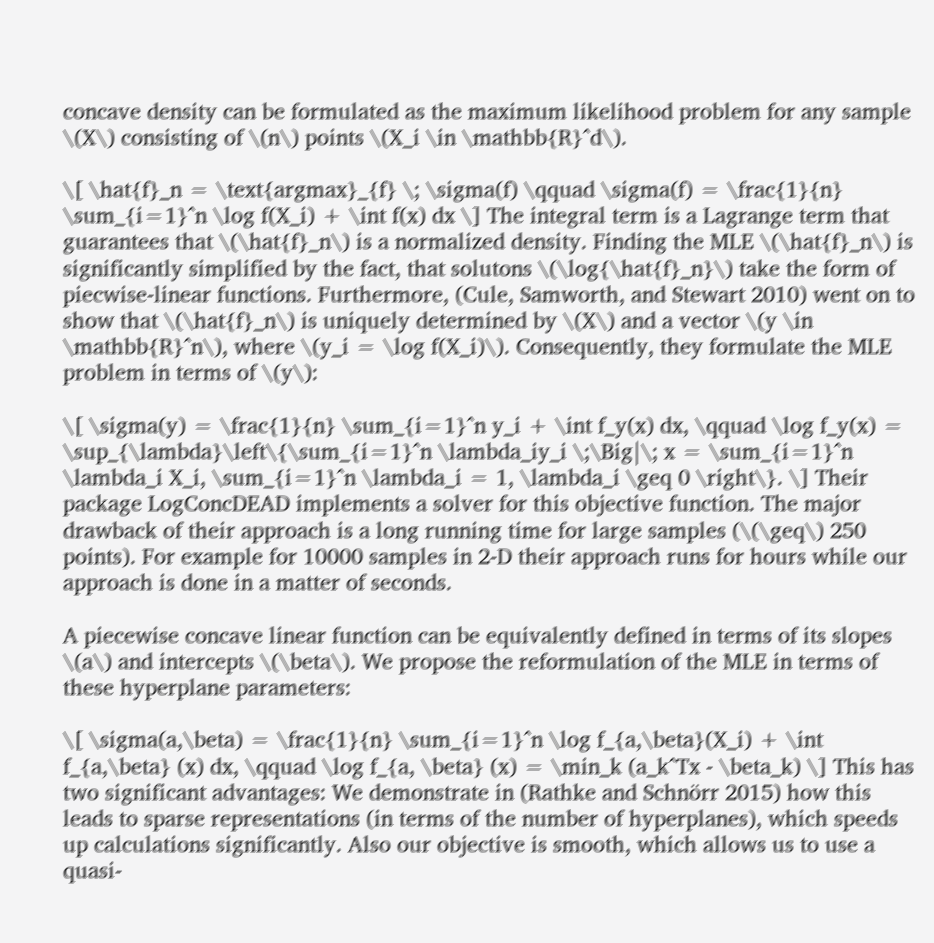concave density can be formulated as the maximum likelihood problem for any sample \(X\) consisting of \(n\) points \(X_i \in \mathbb{R}^d\).

\[ \hat{f}_n = \text{argmax}_{f} \; \sigma(f) \qquad \sigma(f) = \frac{1}{n} \sum_{i=1}^n \log f(X_i) + \int f(x) dx \] The integral term is a Lagrange term that guarantees that \(\hat{f}_n\) is a normalized density. Finding the MLE \(\hat{f}_n\) is significantly simplified by the fact, that solutons \(\log{\hat{f}_n}\) take the form of piecwise-linear functions. Furthermore, (Cule, Samworth, and Stewart 2010) went on to show that \(\hat{f}_n\) is uniquely determined by \(X\) and a vector \(y \in \mathbb{R}^n\), where \(y_i = \log f(X_i)\). Consequently, they formulate the MLE problem in terms of \(y\):

\[ \sigma(y) = \frac{1}{n} \sum_{i=1}^n y_i + \int f_y(x) dx, \qquad \log f_y(x) = \sup_{\lambda}\left\{\sum_{i=1}^n \lambda_iy_i \;\Big|\; x = \sum_{i=1}^n \lambda_i X_i, \sum_{i=1}^n \lambda_i = 1, \lambda_i \geq 0 \right\}. \] Their package LogConcDEAD implements a solver for this objective function. The major drawback of their approach is a long running time for large samples (\(\geq\) 250 points). For example for 10000 samples in 2-D their approach runs for hours while our approach is done in a matter of seconds.

A piecewise concave linear function can be equivalently defined in terms of its slopes \(a\) and intercepts \(\beta\). We propose the reformulation of the MLE in terms of these hyperplane parameters:

\[ \sigma(a,\beta) = \frac{1}{n} \sum_{i=1}^n \log f_{a,\beta}(X_i) + \int f_{a,\beta} (x) dx, \qquad \log f_{a, \beta} (x) = \min_k (a_k^Tx - \beta_k) \] This has two significant advantages: We demonstrate in (Rathke and Schnörr 2015) how this leads to sparse representations (in terms of the number of hyperplanes), which speeds up calculations significantly. Also our objective is smooth, which allows us to use a quasi-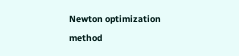Newton optimization method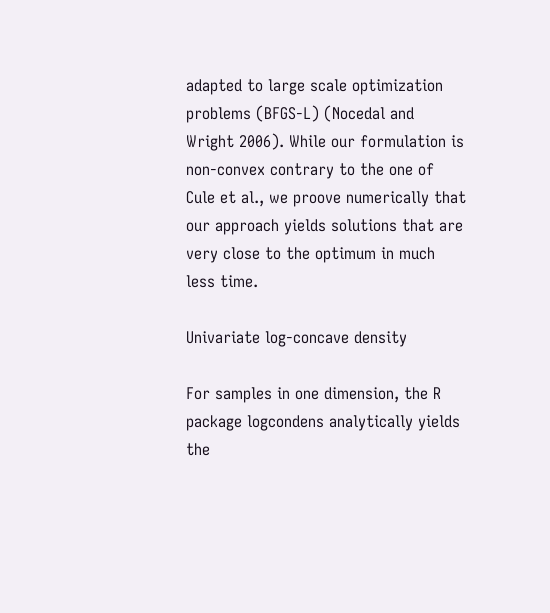adapted to large scale optimization problems (BFGS-L) (Nocedal and Wright 2006). While our formulation is non-convex contrary to the one of Cule et al., we proove numerically that our approach yields solutions that are very close to the optimum in much less time.

Univariate log-concave density

For samples in one dimension, the R package logcondens analytically yields the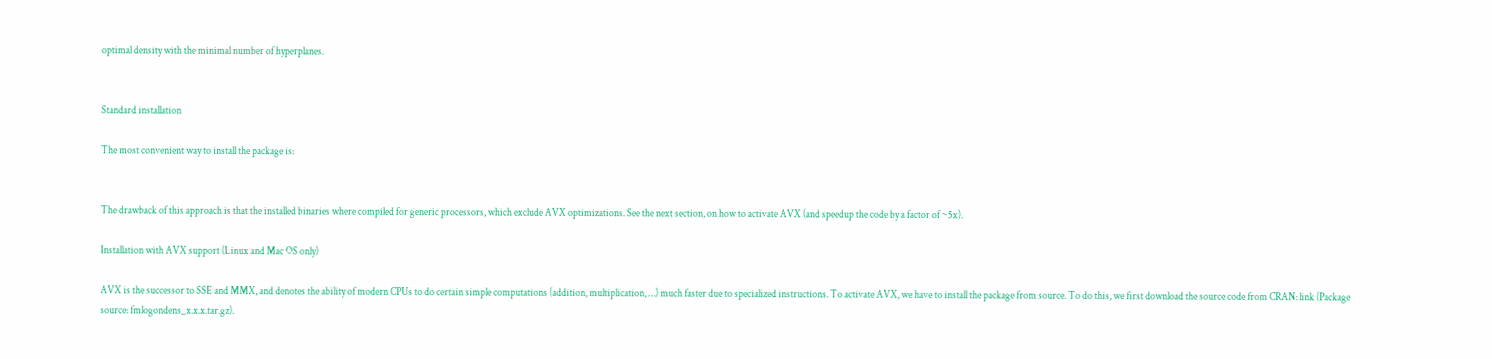optimal density with the minimal number of hyperplanes.


Standard installation

The most convenient way to install the package is:


The drawback of this approach is that the installed binaries where compiled for generic processors, which exclude AVX optimizations. See the next section, on how to activate AVX (and speedup the code by a factor of ~5x).

Installation with AVX support (Linux and Mac OS only)

AVX is the successor to SSE and MMX, and denotes the ability of modern CPUs to do certain simple computations (addition, multiplication, …) much faster due to specialized instructions. To activate AVX, we have to install the package from source. To do this, we first download the source code from CRAN: link (Package source: fmlogondens_x.x.x.tar.gz).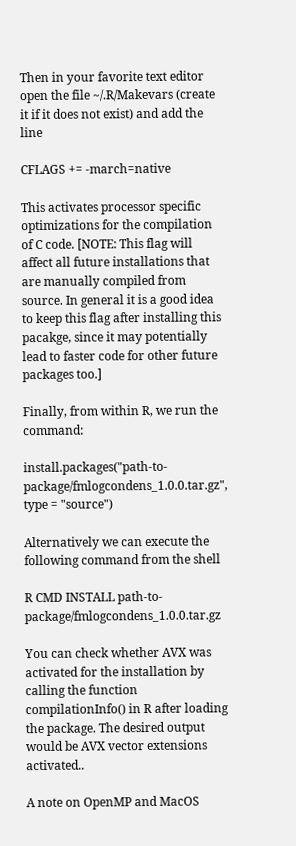Then in your favorite text editor open the file ~/.R/Makevars (create it if it does not exist) and add the line

CFLAGS += -march=native

This activates processor specific optimizations for the compilation of C code. [NOTE: This flag will affect all future installations that are manually compiled from source. In general it is a good idea to keep this flag after installing this pacakge, since it may potentially lead to faster code for other future packages too.]

Finally, from within R, we run the command:

install.packages("path-to-package/fmlogcondens_1.0.0.tar.gz", type = "source")

Alternatively we can execute the following command from the shell

R CMD INSTALL path-to-package/fmlogcondens_1.0.0.tar.gz

You can check whether AVX was activated for the installation by calling the function compilationInfo() in R after loading the package. The desired output would be AVX vector extensions activated..

A note on OpenMP and MacOS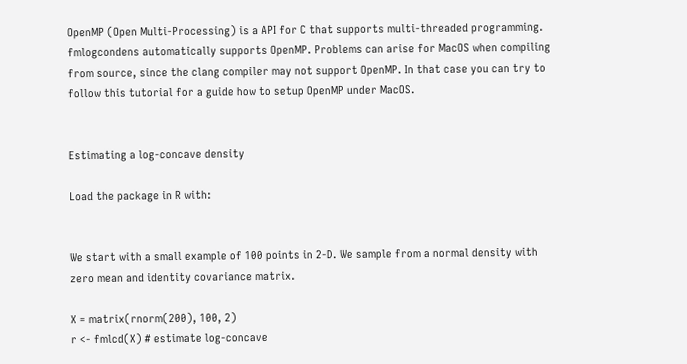OpenMP (Open Multi-Processing) is a API for C that supports multi-threaded programming. fmlogcondens automatically supports OpenMP. Problems can arise for MacOS when compiling from source, since the clang compiler may not support OpenMP. In that case you can try to follow this tutorial for a guide how to setup OpenMP under MacOS.


Estimating a log-concave density

Load the package in R with:


We start with a small example of 100 points in 2-D. We sample from a normal density with zero mean and identity covariance matrix.

X = matrix(rnorm(200), 100, 2)
r <- fmlcd(X) # estimate log-concave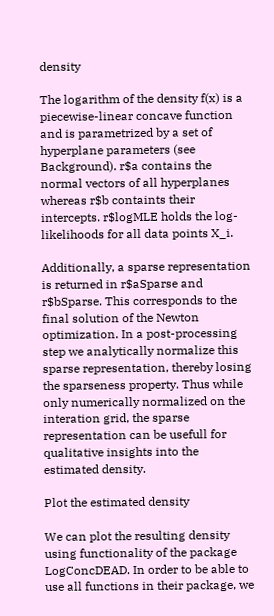density

The logarithm of the density f(x) is a piecewise-linear concave function and is parametrized by a set of hyperplane parameters (see Background). r$a contains the normal vectors of all hyperplanes whereas r$b containts their intercepts. r$logMLE holds the log-likelihoods for all data points X_i.

Additionally, a sparse representation is returned in r$aSparse and r$bSparse. This corresponds to the final solution of the Newton optimization. In a post-processing step we analytically normalize this sparse representation, thereby losing the sparseness property. Thus while only numerically normalized on the interation grid, the sparse representation can be usefull for qualitative insights into the estimated density.

Plot the estimated density

We can plot the resulting density using functionality of the package LogConcDEAD. In order to be able to use all functions in their package, we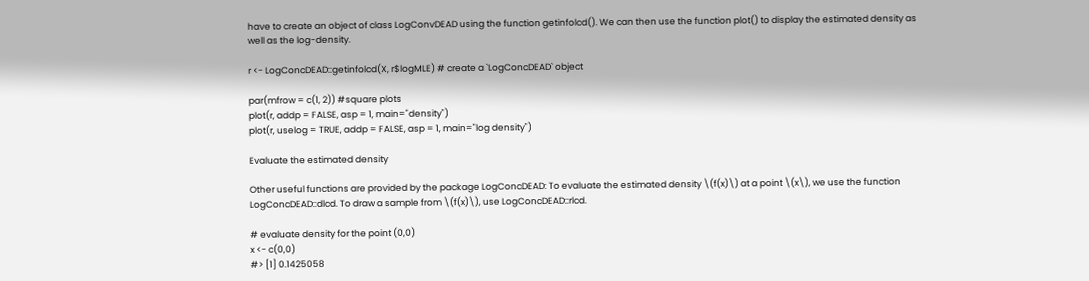have to create an object of class LogConvDEAD using the function getinfolcd(). We can then use the function plot() to display the estimated density as well as the log-density.

r <- LogConcDEAD::getinfolcd(X, r$logMLE) # create a `LogConcDEAD` object

par(mfrow = c(1, 2)) #square plots
plot(r, addp = FALSE, asp = 1, main="density")
plot(r, uselog = TRUE, addp = FALSE, asp = 1, main="log density")

Evaluate the estimated density

Other useful functions are provided by the package LogConcDEAD: To evaluate the estimated density \(f(x)\) at a point \(x\), we use the function LogConcDEAD::dlcd. To draw a sample from \(f(x)\), use LogConcDEAD::rlcd.

# evaluate density for the point (0,0)
x <- c(0,0)
#> [1] 0.1425058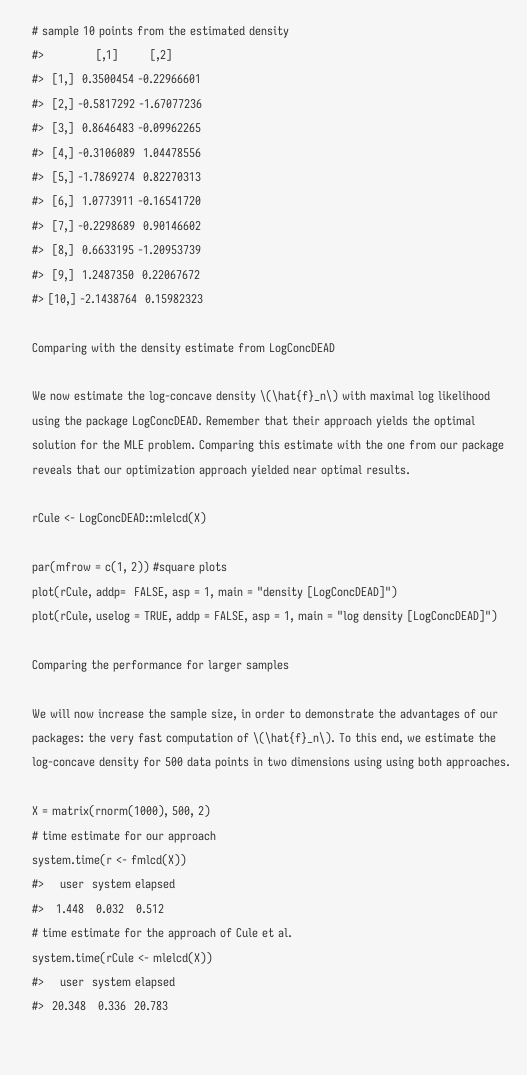# sample 10 points from the estimated density
#>             [,1]        [,2]
#>  [1,]  0.3500454 -0.22966601
#>  [2,] -0.5817292 -1.67077236
#>  [3,]  0.8646483 -0.09962265
#>  [4,] -0.3106089  1.04478556
#>  [5,] -1.7869274  0.82270313
#>  [6,]  1.0773911 -0.16541720
#>  [7,] -0.2298689  0.90146602
#>  [8,]  0.6633195 -1.20953739
#>  [9,]  1.2487350  0.22067672
#> [10,] -2.1438764  0.15982323

Comparing with the density estimate from LogConcDEAD

We now estimate the log-concave density \(\hat{f}_n\) with maximal log likelihood using the package LogConcDEAD. Remember that their approach yields the optimal solution for the MLE problem. Comparing this estimate with the one from our package reveals that our optimization approach yielded near optimal results.

rCule <- LogConcDEAD::mlelcd(X)

par(mfrow = c(1, 2)) #square plots
plot(rCule, addp=  FALSE, asp = 1, main = "density [LogConcDEAD]")
plot(rCule, uselog = TRUE, addp = FALSE, asp = 1, main = "log density [LogConcDEAD]")

Comparing the performance for larger samples

We will now increase the sample size, in order to demonstrate the advantages of our packages: the very fast computation of \(\hat{f}_n\). To this end, we estimate the log-concave density for 500 data points in two dimensions using using both approaches.

X = matrix(rnorm(1000), 500, 2)
# time estimate for our approach
system.time(r <- fmlcd(X))
#>    user  system elapsed
#>   1.448   0.032   0.512
# time estimate for the approach of Cule et al.
system.time(rCule <- mlelcd(X))
#>    user  system elapsed
#>  20.348   0.336  20.783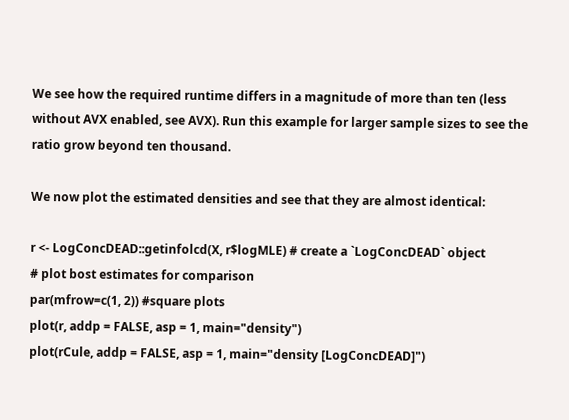We see how the required runtime differs in a magnitude of more than ten (less without AVX enabled, see AVX). Run this example for larger sample sizes to see the ratio grow beyond ten thousand.

We now plot the estimated densities and see that they are almost identical:

r <- LogConcDEAD::getinfolcd(X, r$logMLE) # create a `LogConcDEAD` object
# plot bost estimates for comparison
par(mfrow=c(1, 2)) #square plots
plot(r, addp = FALSE, asp = 1, main="density")
plot(rCule, addp = FALSE, asp = 1, main="density [LogConcDEAD]")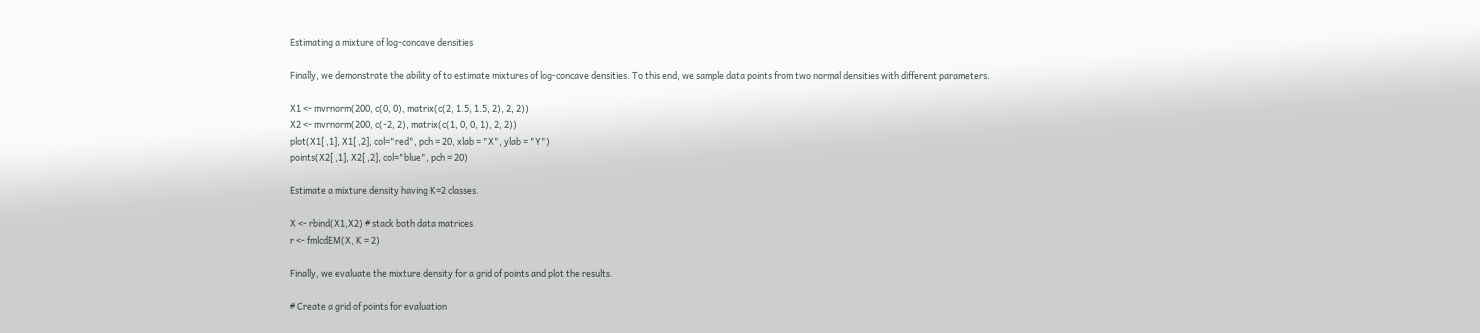Estimating a mixture of log-concave densities

Finally, we demonstrate the ability of to estimate mixtures of log-concave densities. To this end, we sample data points from two normal densities with different parameters.

X1 <- mvrnorm(200, c(0, 0), matrix(c(2, 1.5, 1.5, 2), 2, 2))
X2 <- mvrnorm(200, c(-2, 2), matrix(c(1, 0, 0, 1), 2, 2))
plot(X1[ ,1], X1[ ,2], col="red", pch = 20, xlab = "X", ylab = "Y")
points(X2[ ,1], X2[ ,2], col="blue", pch = 20)

Estimate a mixture density having K=2 classes.

X <- rbind(X1,X2) # stack both data matrices
r <- fmlcdEM(X, K = 2)

Finally, we evaluate the mixture density for a grid of points and plot the results.

# Create a grid of points for evaluation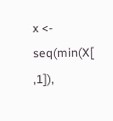x <- seq(min(X[ ,1]),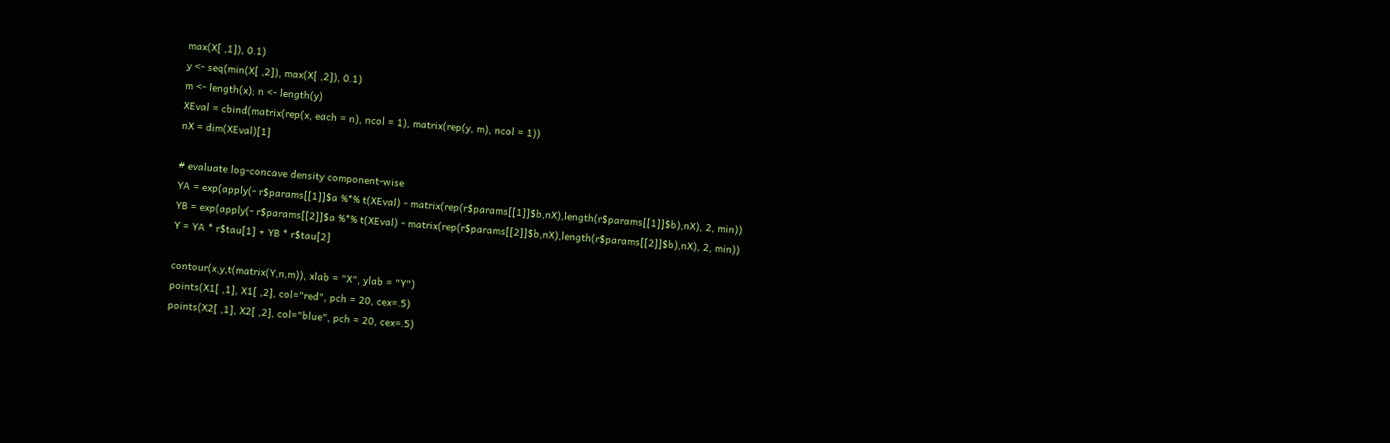max(X[ ,1]), 0.1)
y <- seq(min(X[ ,2]), max(X[ ,2]), 0.1)
m <- length(x); n <- length(y)
XEval = cbind(matrix(rep(x, each = n), ncol = 1), matrix(rep(y, m), ncol = 1))
nX = dim(XEval)[1]

# evaluate log-concave density component-wise
YA = exp(apply(- r$params[[1]]$a %*% t(XEval) - matrix(rep(r$params[[1]]$b,nX),length(r$params[[1]]$b),nX), 2, min))
YB = exp(apply(- r$params[[2]]$a %*% t(XEval) - matrix(rep(r$params[[2]]$b,nX),length(r$params[[2]]$b),nX), 2, min))
Y = YA * r$tau[1] + YB * r$tau[2]

contour(x,y,t(matrix(Y,n,m)), xlab = "X", ylab = "Y")
points(X1[ ,1], X1[ ,2], col="red", pch = 20, cex=.5)
points(X2[ ,1], X2[ ,2], col="blue", pch = 20, cex=.5)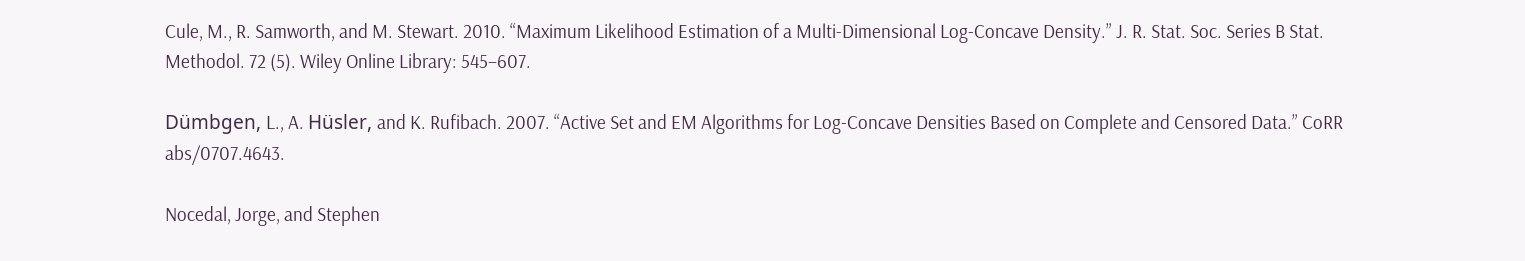Cule, M., R. Samworth, and M. Stewart. 2010. “Maximum Likelihood Estimation of a Multi-Dimensional Log-Concave Density.” J. R. Stat. Soc. Series B Stat. Methodol. 72 (5). Wiley Online Library: 545–607.

Dümbgen, L., A. Hüsler, and K. Rufibach. 2007. “Active Set and EM Algorithms for Log-Concave Densities Based on Complete and Censored Data.” CoRR abs/0707.4643.

Nocedal, Jorge, and Stephen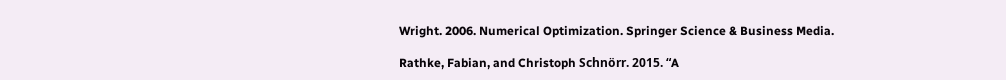Wright. 2006. Numerical Optimization. Springer Science & Business Media.

Rathke, Fabian, and Christoph Schnörr. 2015. “A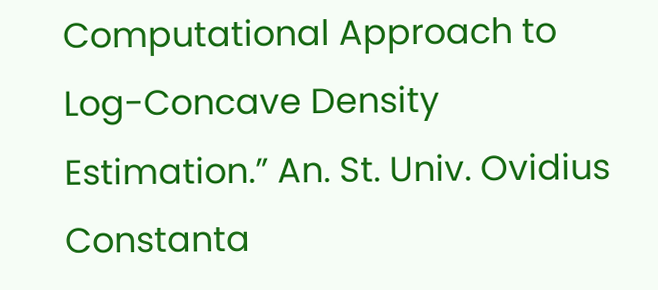Computational Approach to Log-Concave Density Estimation.” An. St. Univ. Ovidius Constanta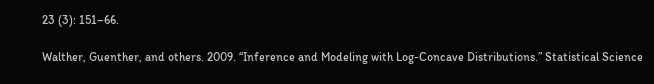23 (3): 151–66.

Walther, Guenther, and others. 2009. “Inference and Modeling with Log-Concave Distributions.” Statistical Science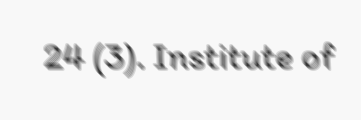24 (3). Institute of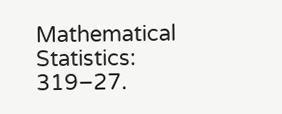Mathematical Statistics: 319–27.